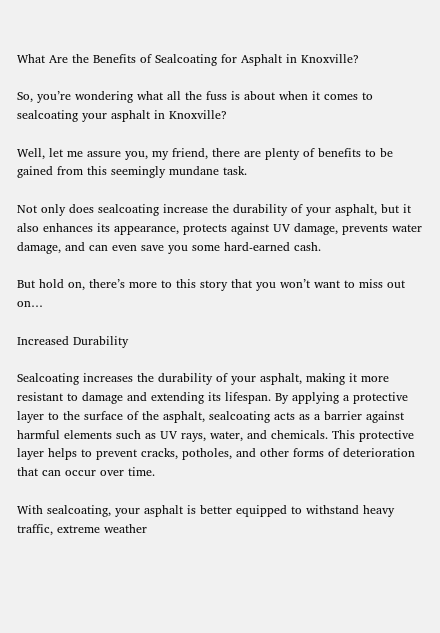What Are the Benefits of Sealcoating for Asphalt in Knoxville?

So, you’re wondering what all the fuss is about when it comes to sealcoating your asphalt in Knoxville?

Well, let me assure you, my friend, there are plenty of benefits to be gained from this seemingly mundane task.

Not only does sealcoating increase the durability of your asphalt, but it also enhances its appearance, protects against UV damage, prevents water damage, and can even save you some hard-earned cash.

But hold on, there’s more to this story that you won’t want to miss out on…

Increased Durability

Sealcoating increases the durability of your asphalt, making it more resistant to damage and extending its lifespan. By applying a protective layer to the surface of the asphalt, sealcoating acts as a barrier against harmful elements such as UV rays, water, and chemicals. This protective layer helps to prevent cracks, potholes, and other forms of deterioration that can occur over time.

With sealcoating, your asphalt is better equipped to withstand heavy traffic, extreme weather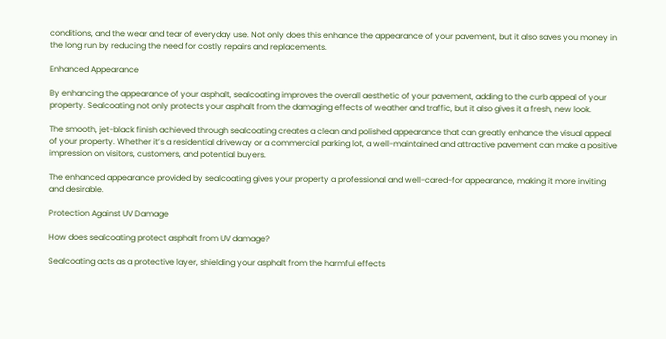conditions, and the wear and tear of everyday use. Not only does this enhance the appearance of your pavement, but it also saves you money in the long run by reducing the need for costly repairs and replacements.

Enhanced Appearance

By enhancing the appearance of your asphalt, sealcoating improves the overall aesthetic of your pavement, adding to the curb appeal of your property. Sealcoating not only protects your asphalt from the damaging effects of weather and traffic, but it also gives it a fresh, new look.

The smooth, jet-black finish achieved through sealcoating creates a clean and polished appearance that can greatly enhance the visual appeal of your property. Whether it’s a residential driveway or a commercial parking lot, a well-maintained and attractive pavement can make a positive impression on visitors, customers, and potential buyers.

The enhanced appearance provided by sealcoating gives your property a professional and well-cared-for appearance, making it more inviting and desirable.

Protection Against UV Damage

How does sealcoating protect asphalt from UV damage?

Sealcoating acts as a protective layer, shielding your asphalt from the harmful effects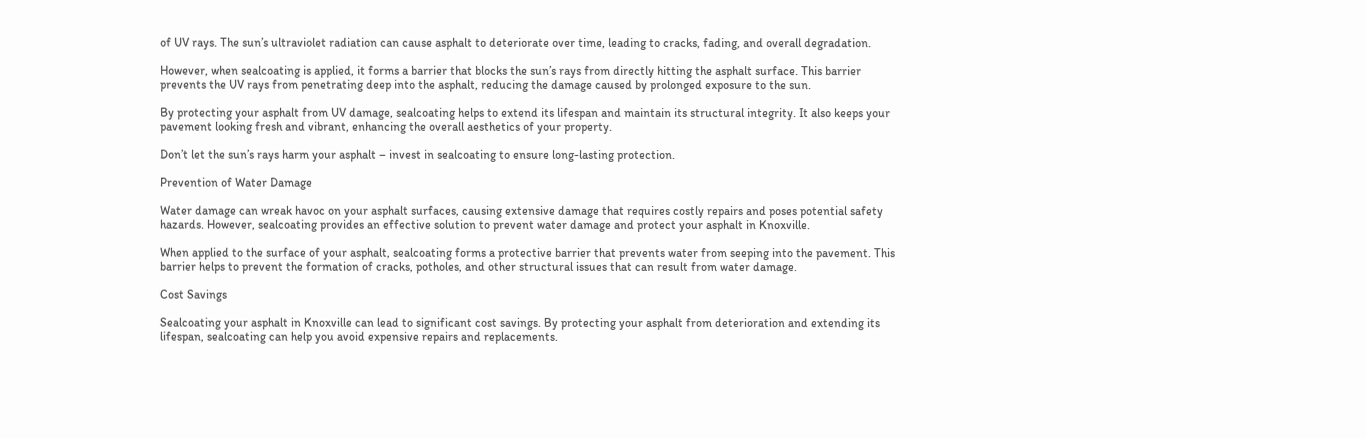of UV rays. The sun’s ultraviolet radiation can cause asphalt to deteriorate over time, leading to cracks, fading, and overall degradation.

However, when sealcoating is applied, it forms a barrier that blocks the sun’s rays from directly hitting the asphalt surface. This barrier prevents the UV rays from penetrating deep into the asphalt, reducing the damage caused by prolonged exposure to the sun.

By protecting your asphalt from UV damage, sealcoating helps to extend its lifespan and maintain its structural integrity. It also keeps your pavement looking fresh and vibrant, enhancing the overall aesthetics of your property.

Don’t let the sun’s rays harm your asphalt – invest in sealcoating to ensure long-lasting protection.

Prevention of Water Damage

Water damage can wreak havoc on your asphalt surfaces, causing extensive damage that requires costly repairs and poses potential safety hazards. However, sealcoating provides an effective solution to prevent water damage and protect your asphalt in Knoxville.

When applied to the surface of your asphalt, sealcoating forms a protective barrier that prevents water from seeping into the pavement. This barrier helps to prevent the formation of cracks, potholes, and other structural issues that can result from water damage.

Cost Savings

Sealcoating your asphalt in Knoxville can lead to significant cost savings. By protecting your asphalt from deterioration and extending its lifespan, sealcoating can help you avoid expensive repairs and replacements.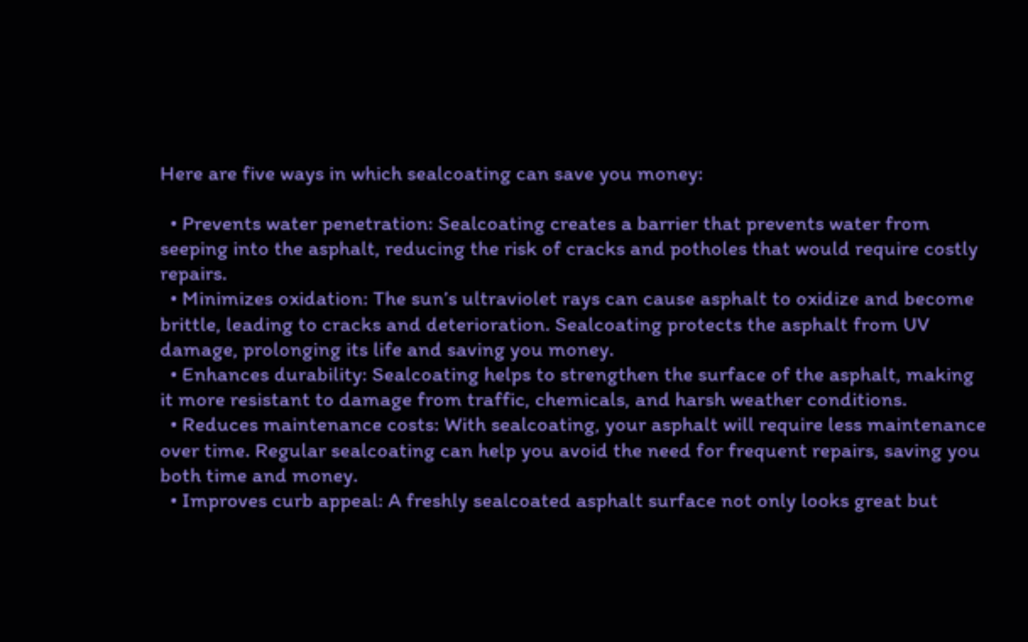Here are five ways in which sealcoating can save you money:

  • Prevents water penetration: Sealcoating creates a barrier that prevents water from seeping into the asphalt, reducing the risk of cracks and potholes that would require costly repairs.
  • Minimizes oxidation: The sun’s ultraviolet rays can cause asphalt to oxidize and become brittle, leading to cracks and deterioration. Sealcoating protects the asphalt from UV damage, prolonging its life and saving you money.
  • Enhances durability: Sealcoating helps to strengthen the surface of the asphalt, making it more resistant to damage from traffic, chemicals, and harsh weather conditions.
  • Reduces maintenance costs: With sealcoating, your asphalt will require less maintenance over time. Regular sealcoating can help you avoid the need for frequent repairs, saving you both time and money.
  • Improves curb appeal: A freshly sealcoated asphalt surface not only looks great but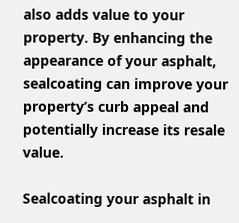also adds value to your property. By enhancing the appearance of your asphalt, sealcoating can improve your property’s curb appeal and potentially increase its resale value.

Sealcoating your asphalt in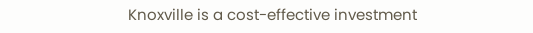Knoxville is a cost-effective investment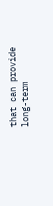that can provide long-term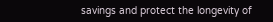savings and protect the longevity of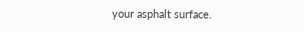your asphalt surface.